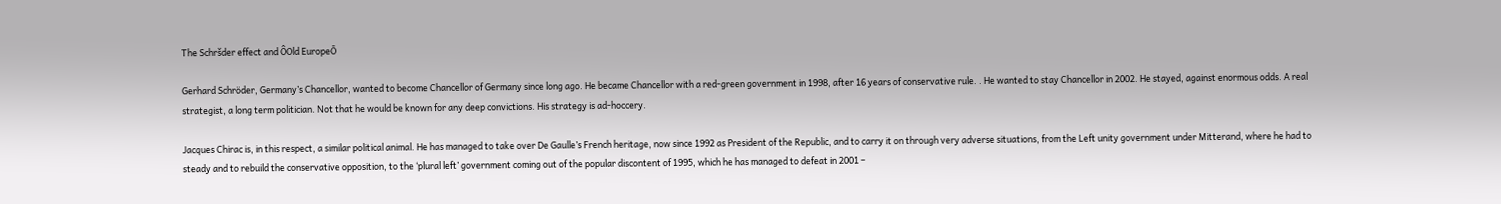The Schršder effect and ÔOld EuropeÕ

Gerhard Schröder, Germany’s Chancellor, wanted to become Chancellor of Germany since long ago. He became Chancellor with a red-green government in 1998, after 16 years of conservative rule. . He wanted to stay Chancellor in 2002. He stayed, against enormous odds. A real strategist, a long term politician. Not that he would be known for any deep convictions. His strategy is ad-hoccery.

Jacques Chirac is, in this respect, a similar political animal. He has managed to take over De Gaulle’s French heritage, now since 1992 as President of the Republic, and to carry it on through very adverse situations, from the Left unity government under Mitterand, where he had to steady and to rebuild the conservative opposition, to the ‘plural left’ government coming out of the popular discontent of 1995, which he has managed to defeat in 2001 –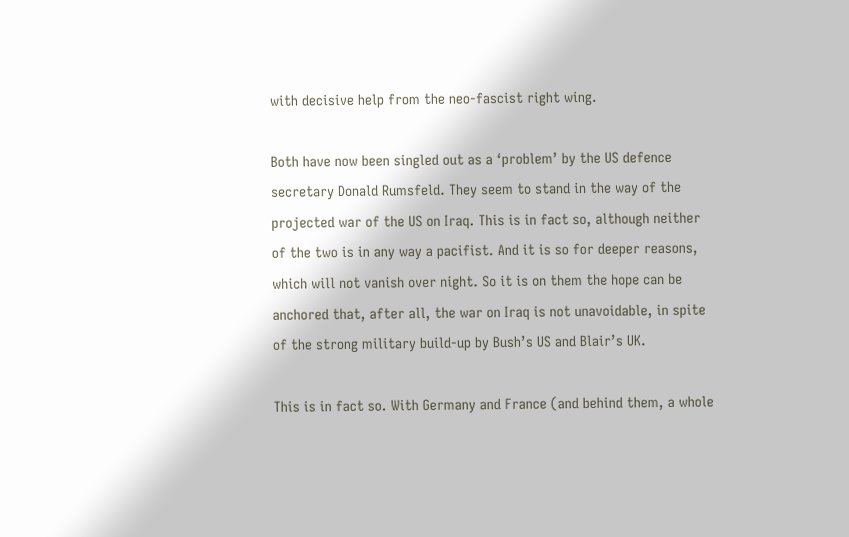with decisive help from the neo-fascist right wing.

Both have now been singled out as a ‘problem’ by the US defence secretary Donald Rumsfeld. They seem to stand in the way of the projected war of the US on Iraq. This is in fact so, although neither of the two is in any way a pacifist. And it is so for deeper reasons, which will not vanish over night. So it is on them the hope can be anchored that, after all, the war on Iraq is not unavoidable, in spite of the strong military build-up by Bush’s US and Blair’s UK.

This is in fact so. With Germany and France (and behind them, a whole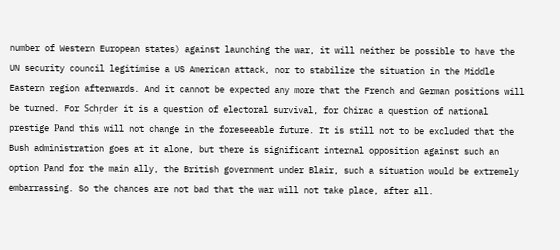number of Western European states) against launching the war, it will neither be possible to have the UN security council legitimise a US American attack, nor to stabilize the situation in the Middle Eastern region afterwards. And it cannot be expected any more that the French and German positions will be turned. For Schr̦der it is a question of electoral survival, for Chirac a question of national prestige Рand this will not change in the foreseeable future. It is still not to be excluded that the Bush administration goes at it alone, but there is significant internal opposition against such an option Рand for the main ally, the British government under Blair, such a situation would be extremely embarrassing. So the chances are not bad that the war will not take place, after all.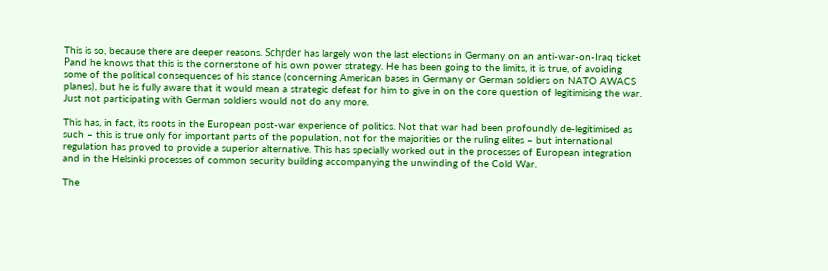This is so, because there are deeper reasons. Schr̦der has largely won the last elections in Germany on an anti-war-on-Iraq ticket Рand he knows that this is the cornerstone of his own power strategy. He has been going to the limits, it is true, of avoiding some of the political consequences of his stance (concerning American bases in Germany or German soldiers on NATO AWACS planes), but he is fully aware that it would mean a strategic defeat for him to give in on the core question of legitimising the war. Just not participating with German soldiers would not do any more.

This has, in fact, its roots in the European post-war experience of politics. Not that war had been profoundly de-legitimised as such – this is true only for important parts of the population, not for the majorities or the ruling elites – but international regulation has proved to provide a superior alternative. This has specially worked out in the processes of European integration and in the Helsinki processes of common security building accompanying the unwinding of the Cold War.

The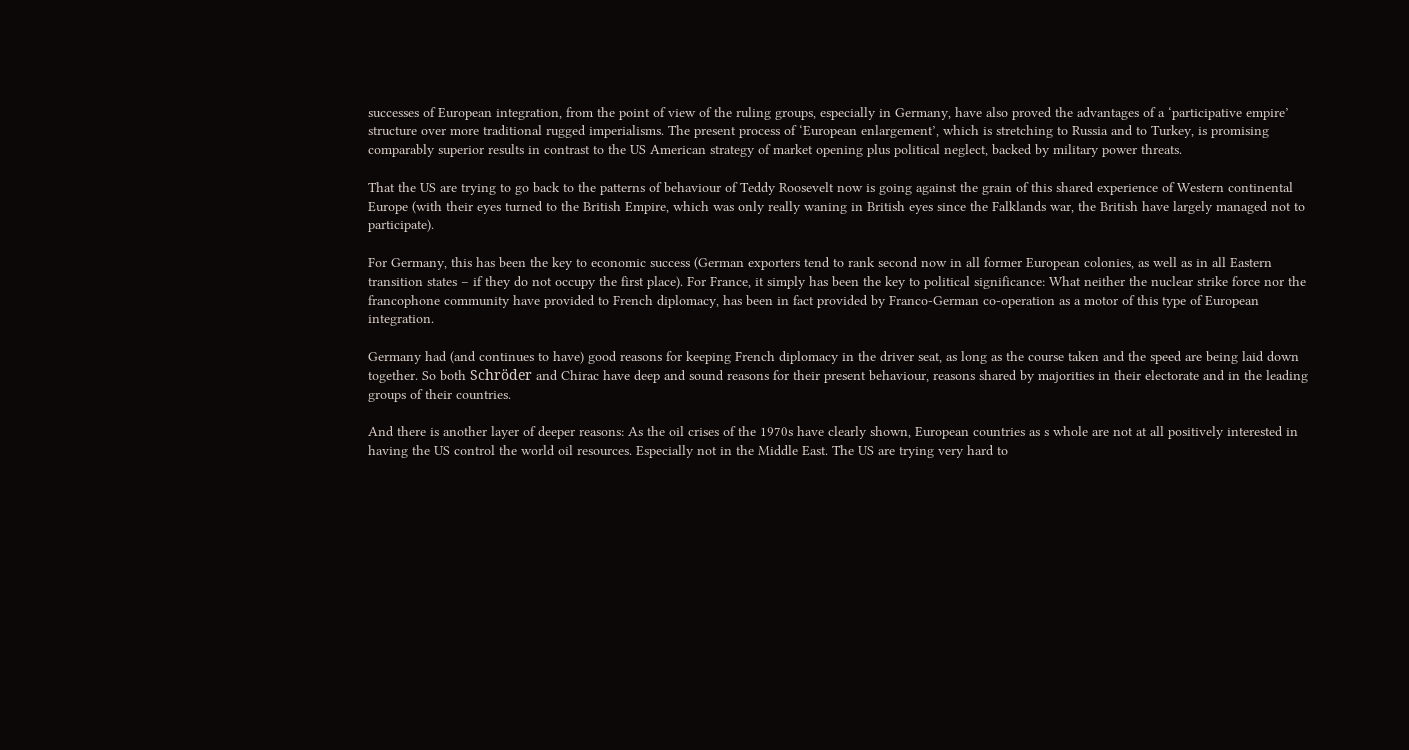successes of European integration, from the point of view of the ruling groups, especially in Germany, have also proved the advantages of a ‘participative empire’ structure over more traditional rugged imperialisms. The present process of ‘European enlargement’, which is stretching to Russia and to Turkey, is promising comparably superior results in contrast to the US American strategy of market opening plus political neglect, backed by military power threats.

That the US are trying to go back to the patterns of behaviour of Teddy Roosevelt now is going against the grain of this shared experience of Western continental Europe (with their eyes turned to the British Empire, which was only really waning in British eyes since the Falklands war, the British have largely managed not to participate).

For Germany, this has been the key to economic success (German exporters tend to rank second now in all former European colonies, as well as in all Eastern transition states – if they do not occupy the first place). For France, it simply has been the key to political significance: What neither the nuclear strike force nor the francophone community have provided to French diplomacy, has been in fact provided by Franco-German co-operation as a motor of this type of European integration.

Germany had (and continues to have) good reasons for keeping French diplomacy in the driver seat, as long as the course taken and the speed are being laid down together. So both Schröder and Chirac have deep and sound reasons for their present behaviour, reasons shared by majorities in their electorate and in the leading groups of their countries.

And there is another layer of deeper reasons: As the oil crises of the 1970s have clearly shown, European countries as s whole are not at all positively interested in having the US control the world oil resources. Especially not in the Middle East. The US are trying very hard to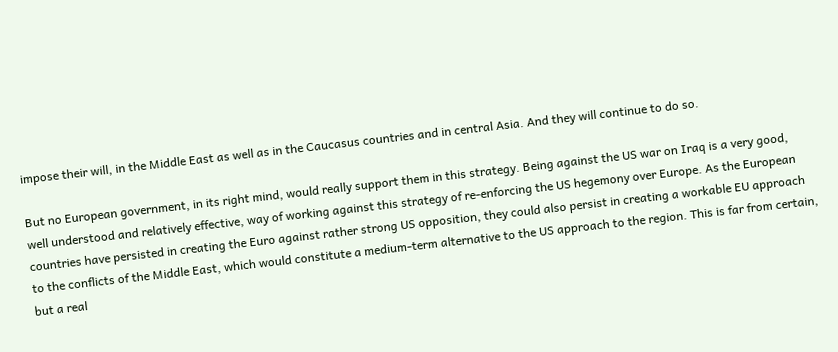impose their will, in the Middle East as well as in the Caucasus countries and in central Asia. And they will continue to do so.

But no European government, in its right mind, would really support them in this strategy. Being against the US war on Iraq is a very good, well understood and relatively effective, way of working against this strategy of re-enforcing the US hegemony over Europe. As the European countries have persisted in creating the Euro against rather strong US opposition, they could also persist in creating a workable EU approach to the conflicts of the Middle East, which would constitute a medium-term alternative to the US approach to the region. This is far from certain, but a real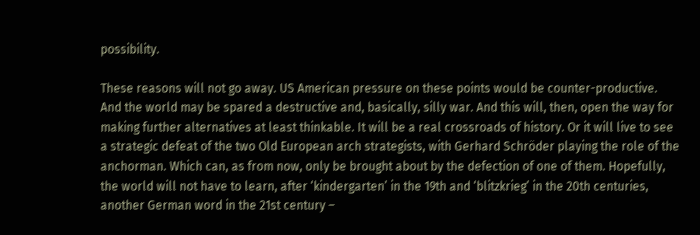possibility.

These reasons will not go away. US American pressure on these points would be counter-productive. And the world may be spared a destructive and, basically, silly war. And this will, then, open the way for making further alternatives at least thinkable. It will be a real crossroads of history. Or it will live to see a strategic defeat of the two Old European arch strategists, with Gerhard Schröder playing the role of the anchorman. Which can, as from now, only be brought about by the defection of one of them. Hopefully, the world will not have to learn, after ‘kindergarten’ in the 19th and ‘blitzkrieg’ in the 20th centuries, another German word in the 21st century –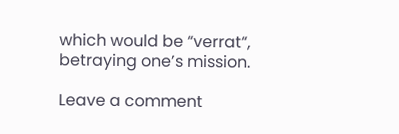which would be “verrat“, betraying one’s mission.

Leave a comment